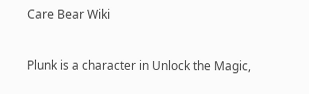Care Bear Wiki

Plunk is a character in Unlock the Magic,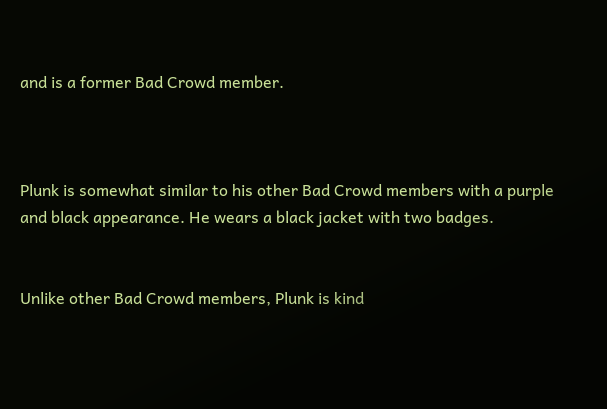and is a former Bad Crowd member.



Plunk is somewhat similar to his other Bad Crowd members with a purple and black appearance. He wears a black jacket with two badges.


Unlike other Bad Crowd members, Plunk is kind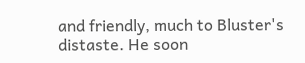and friendly, much to Bluster's distaste. He soon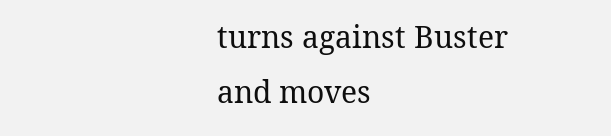turns against Buster and moves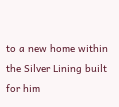to a new home within the Silver Lining built for him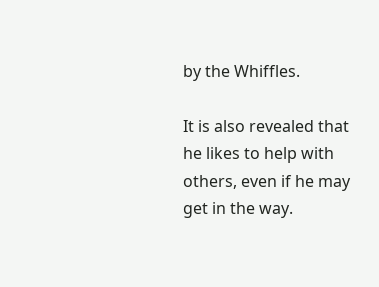by the Whiffles.

It is also revealed that he likes to help with others, even if he may get in the way.